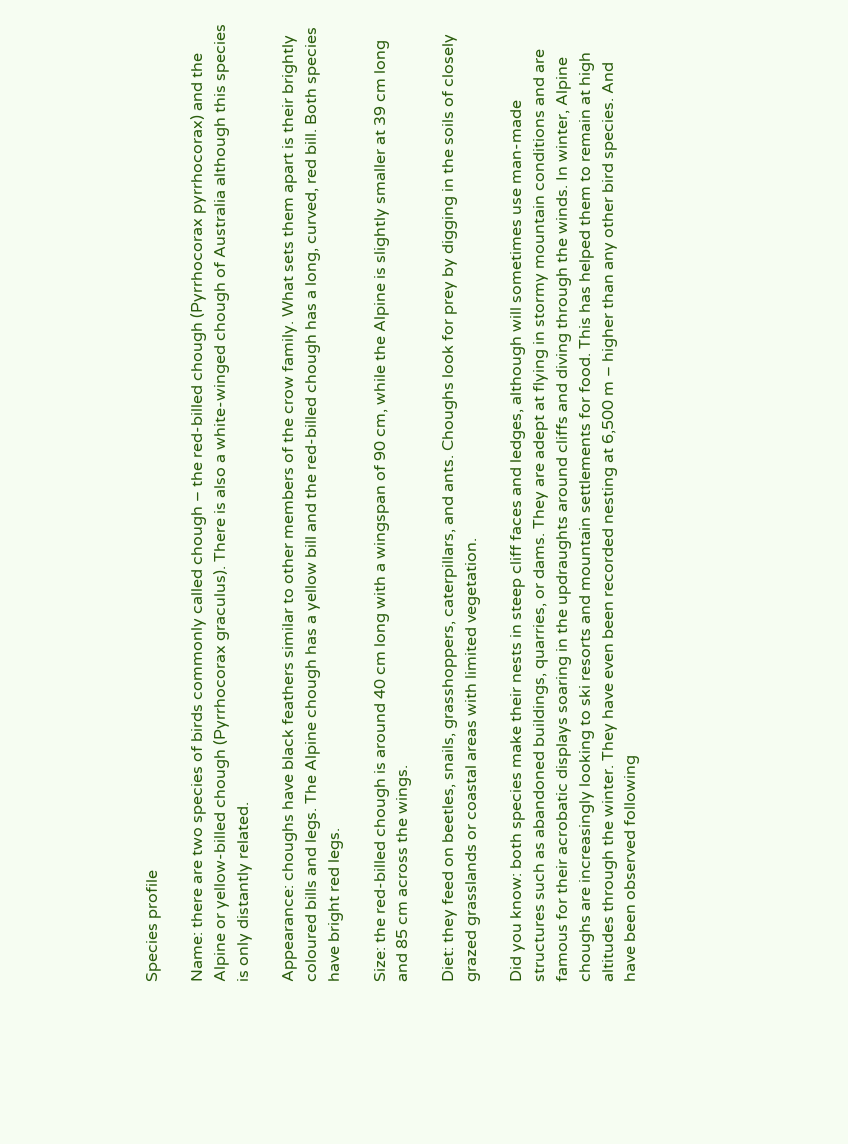Species profile

Name: there are two species of birds commonly called chough – the red-billed chough (Pyrrhocorax pyrrhocorax) and the Alpine or yellow-billed chough (Pyrrhocorax graculus). There is also a white-winged chough of Australia although this species is only distantly related.

Appearance: choughs have black feathers similar to other members of the crow family. What sets them apart is their brightly coloured bills and legs. The Alpine chough has a yellow bill and the red-billed chough has a long, curved, red bill. Both species have bright red legs.

Size: the red-billed chough is around 40 cm long with a wingspan of 90 cm, while the Alpine is slightly smaller at 39 cm long and 85 cm across the wings.

Diet: they feed on beetles, snails, grasshoppers, caterpillars, and ants. Choughs look for prey by digging in the soils of closely grazed grasslands or coastal areas with limited vegetation.

Did you know: both species make their nests in steep cliff faces and ledges, although will sometimes use man-made structures such as abandoned buildings, quarries, or dams. They are adept at flying in stormy mountain conditions and are famous for their acrobatic displays soaring in the updraughts around cliffs and diving through the winds. In winter, Alpine choughs are increasingly looking to ski resorts and mountain settlements for food. This has helped them to remain at high altitudes through the winter. They have even been recorded nesting at 6,500 m – higher than any other bird species. And have been observed following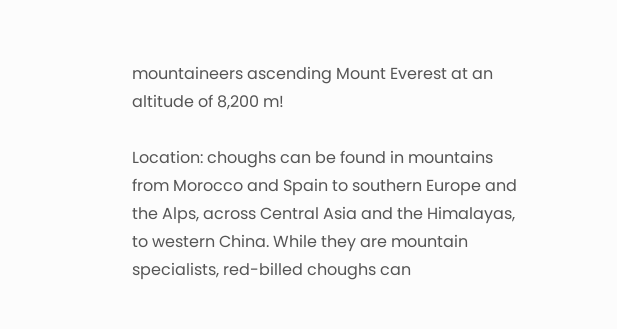mountaineers ascending Mount Everest at an altitude of 8,200 m!

Location: choughs can be found in mountains from Morocco and Spain to southern Europe and the Alps, across Central Asia and the Himalayas, to western China. While they are mountain specialists, red-billed choughs can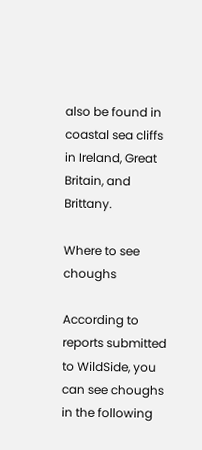also be found in coastal sea cliffs in Ireland, Great Britain, and Brittany.

Where to see choughs

According to reports submitted to WildSide, you can see choughs in the following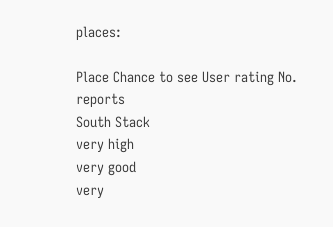places:

Place Chance to see User rating No. reports
South Stack
very high
very good
very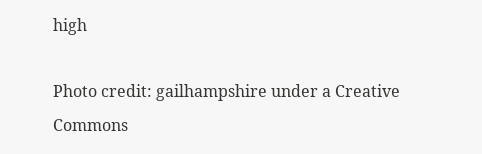high

Photo credit: gailhampshire under a Creative Commons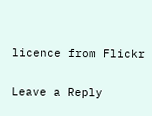licence from Flickr

Leave a Reply